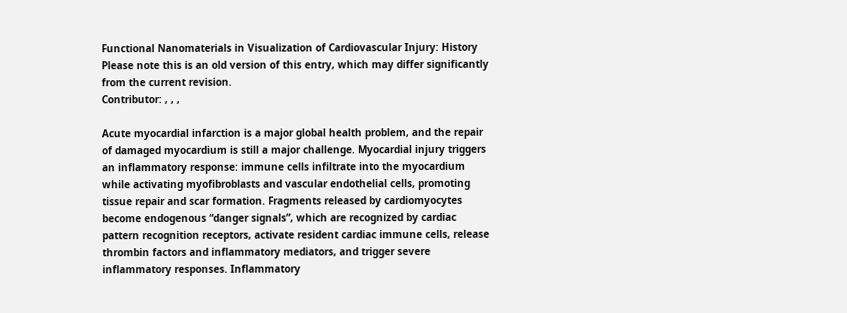Functional Nanomaterials in Visualization of Cardiovascular Injury: History
Please note this is an old version of this entry, which may differ significantly from the current revision.
Contributor: , , ,

Acute myocardial infarction is a major global health problem, and the repair of damaged myocardium is still a major challenge. Myocardial injury triggers an inflammatory response: immune cells infiltrate into the myocardium while activating myofibroblasts and vascular endothelial cells, promoting tissue repair and scar formation. Fragments released by cardiomyocytes become endogenous “danger signals”, which are recognized by cardiac pattern recognition receptors, activate resident cardiac immune cells, release thrombin factors and inflammatory mediators, and trigger severe inflammatory responses. Inflammatory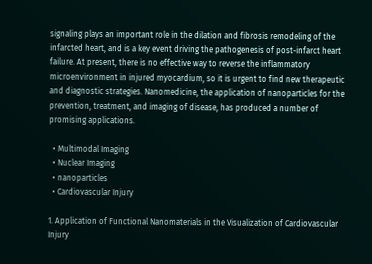signaling plays an important role in the dilation and fibrosis remodeling of the infarcted heart, and is a key event driving the pathogenesis of post-infarct heart failure. At present, there is no effective way to reverse the inflammatory microenvironment in injured myocardium, so it is urgent to find new therapeutic and diagnostic strategies. Nanomedicine, the application of nanoparticles for the prevention, treatment, and imaging of disease, has produced a number of promising applications.

  • Multimodal Imaging
  • Nuclear Imaging
  • nanoparticles
  • Cardiovascular Injury

1. Application of Functional Nanomaterials in the Visualization of Cardiovascular Injury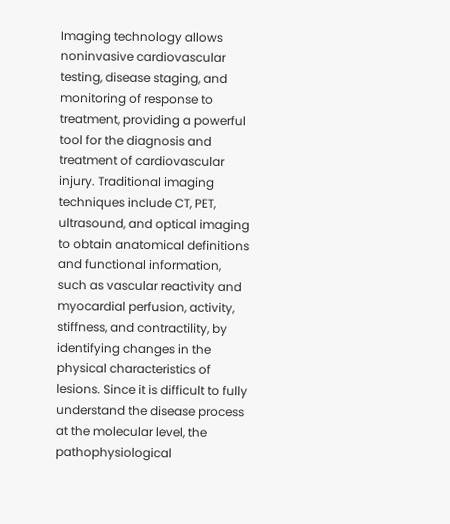Imaging technology allows noninvasive cardiovascular testing, disease staging, and monitoring of response to treatment, providing a powerful tool for the diagnosis and treatment of cardiovascular injury. Traditional imaging techniques include CT, PET, ultrasound, and optical imaging to obtain anatomical definitions and functional information, such as vascular reactivity and myocardial perfusion, activity, stiffness, and contractility, by identifying changes in the physical characteristics of lesions. Since it is difficult to fully understand the disease process at the molecular level, the pathophysiological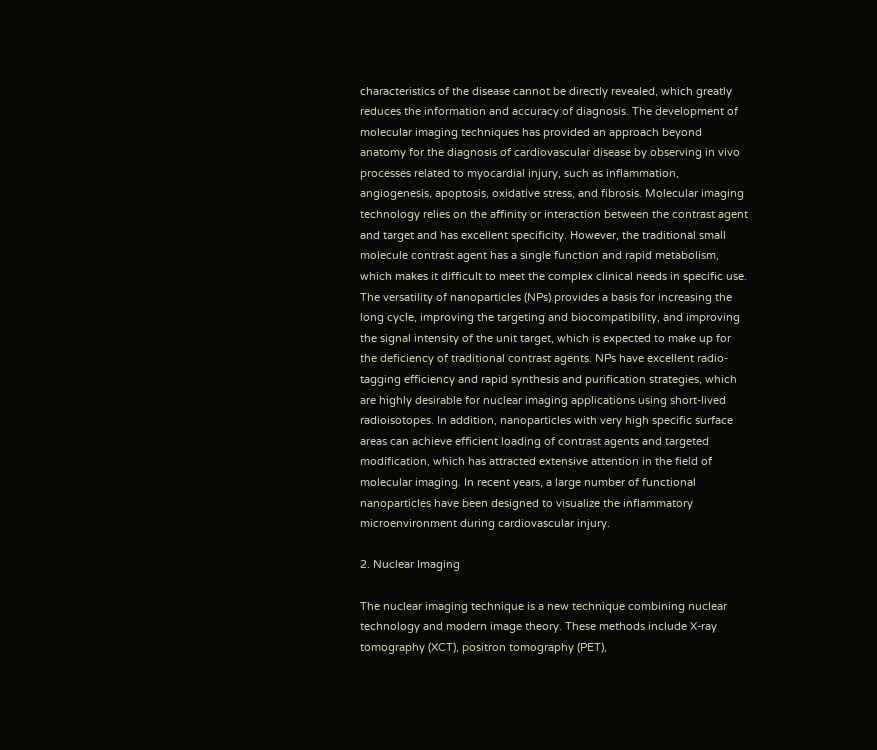characteristics of the disease cannot be directly revealed, which greatly reduces the information and accuracy of diagnosis. The development of molecular imaging techniques has provided an approach beyond anatomy for the diagnosis of cardiovascular disease by observing in vivo processes related to myocardial injury, such as inflammation, angiogenesis, apoptosis, oxidative stress, and fibrosis. Molecular imaging technology relies on the affinity or interaction between the contrast agent and target and has excellent specificity. However, the traditional small molecule contrast agent has a single function and rapid metabolism, which makes it difficult to meet the complex clinical needs in specific use.
The versatility of nanoparticles (NPs) provides a basis for increasing the long cycle, improving the targeting and biocompatibility, and improving the signal intensity of the unit target, which is expected to make up for the deficiency of traditional contrast agents. NPs have excellent radio-tagging efficiency and rapid synthesis and purification strategies, which are highly desirable for nuclear imaging applications using short-lived radioisotopes. In addition, nanoparticles with very high specific surface areas can achieve efficient loading of contrast agents and targeted modification, which has attracted extensive attention in the field of molecular imaging. In recent years, a large number of functional nanoparticles have been designed to visualize the inflammatory microenvironment during cardiovascular injury.

2. Nuclear Imaging

The nuclear imaging technique is a new technique combining nuclear technology and modern image theory. These methods include X-ray tomography (XCT), positron tomography (PET),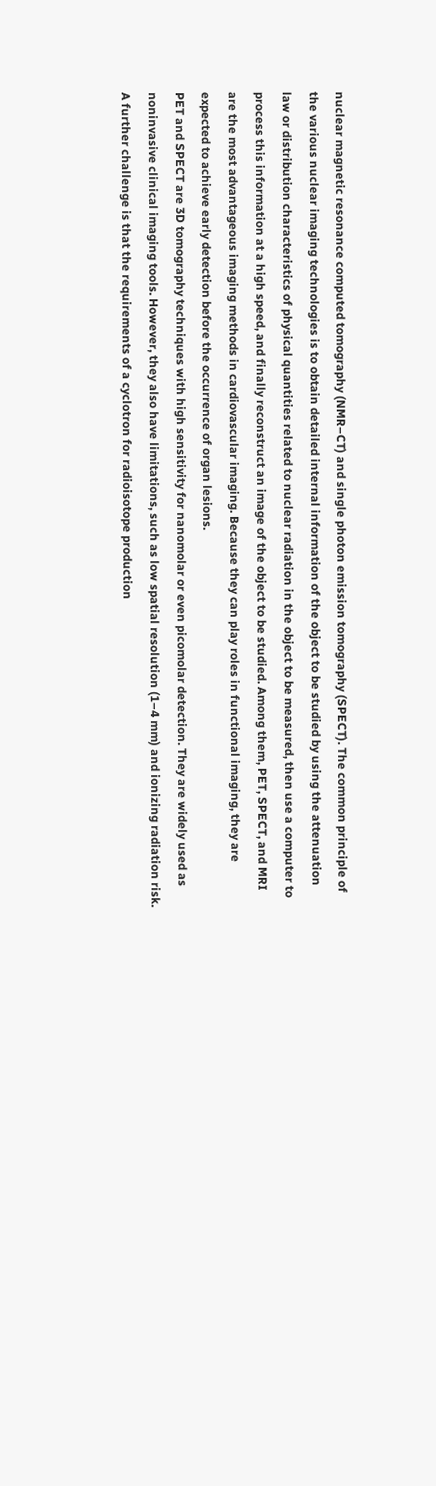nuclear magnetic resonance computed tomography (NMR–CT) and single photon emission tomography (SPECT). The common principle of the various nuclear imaging technologies is to obtain detailed internal information of the object to be studied by using the attenuation law or distribution characteristics of physical quantities related to nuclear radiation in the object to be measured, then use a computer to process this information at a high speed, and finally reconstruct an image of the object to be studied. Among them, PET, SPECT, and MRI are the most advantageous imaging methods in cardiovascular imaging. Because they can play roles in functional imaging, they are expected to achieve early detection before the occurrence of organ lesions.
PET and SPECT are 3D tomography techniques with high sensitivity for nanomolar or even picomolar detection. They are widely used as noninvasive clinical imaging tools. However, they also have limitations, such as low spatial resolution (1–4 mm) and ionizing radiation risk. A further challenge is that the requirements of a cyclotron for radioisotope production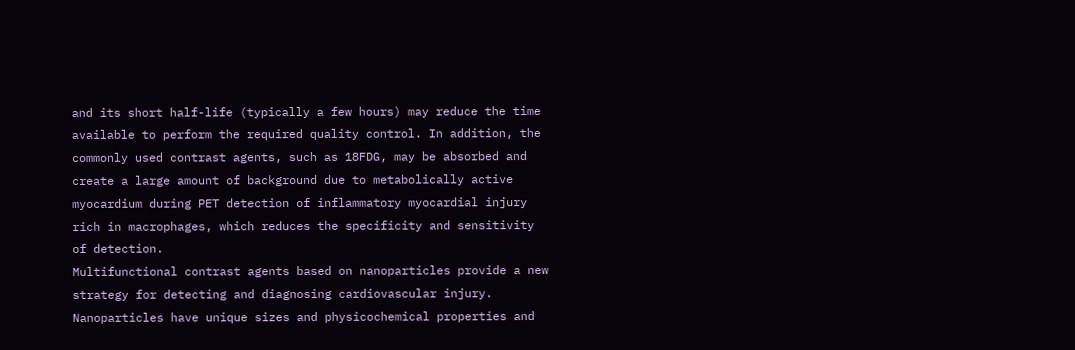and its short half-life (typically a few hours) may reduce the time available to perform the required quality control. In addition, the commonly used contrast agents, such as 18FDG, may be absorbed and create a large amount of background due to metabolically active myocardium during PET detection of inflammatory myocardial injury rich in macrophages, which reduces the specificity and sensitivity of detection.
Multifunctional contrast agents based on nanoparticles provide a new strategy for detecting and diagnosing cardiovascular injury. Nanoparticles have unique sizes and physicochemical properties and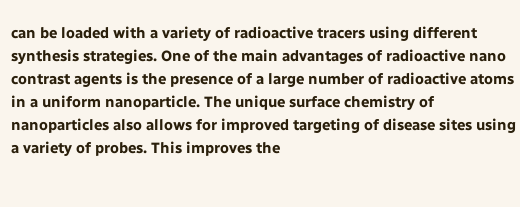can be loaded with a variety of radioactive tracers using different synthesis strategies. One of the main advantages of radioactive nano contrast agents is the presence of a large number of radioactive atoms in a uniform nanoparticle. The unique surface chemistry of nanoparticles also allows for improved targeting of disease sites using a variety of probes. This improves the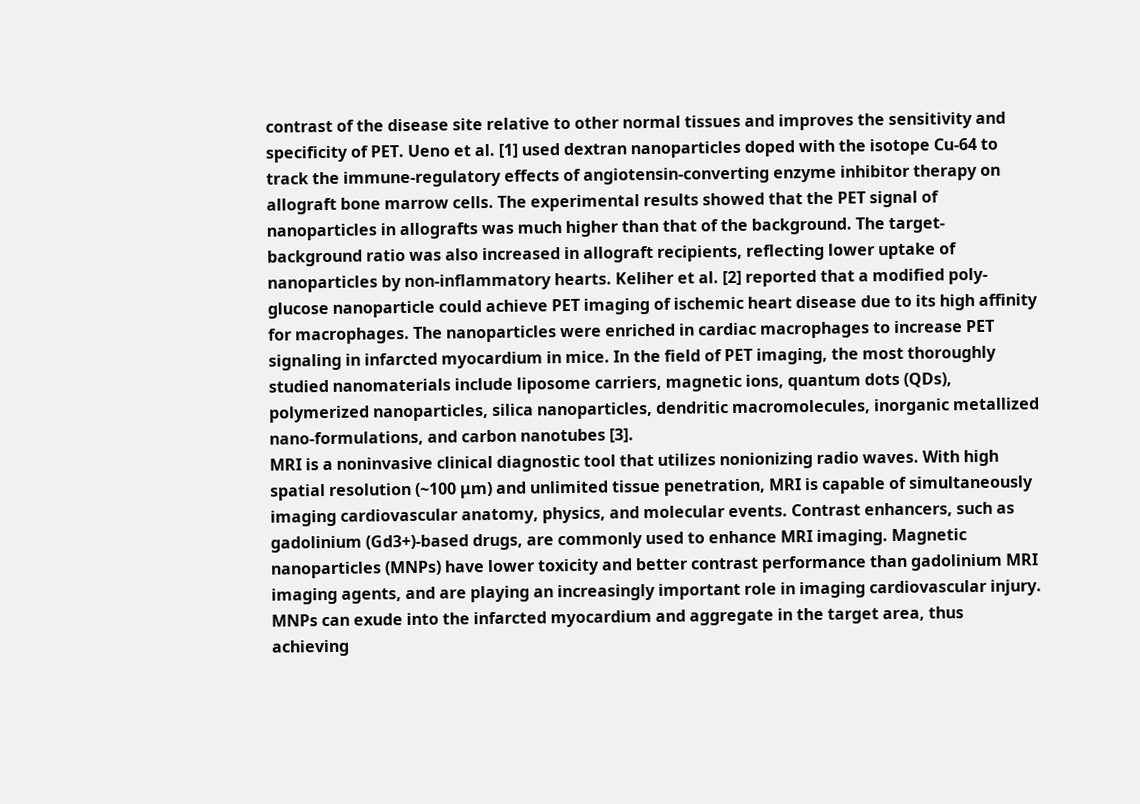contrast of the disease site relative to other normal tissues and improves the sensitivity and specificity of PET. Ueno et al. [1] used dextran nanoparticles doped with the isotope Cu-64 to track the immune-regulatory effects of angiotensin-converting enzyme inhibitor therapy on allograft bone marrow cells. The experimental results showed that the PET signal of nanoparticles in allografts was much higher than that of the background. The target-background ratio was also increased in allograft recipients, reflecting lower uptake of nanoparticles by non-inflammatory hearts. Keliher et al. [2] reported that a modified poly-glucose nanoparticle could achieve PET imaging of ischemic heart disease due to its high affinity for macrophages. The nanoparticles were enriched in cardiac macrophages to increase PET signaling in infarcted myocardium in mice. In the field of PET imaging, the most thoroughly studied nanomaterials include liposome carriers, magnetic ions, quantum dots (QDs), polymerized nanoparticles, silica nanoparticles, dendritic macromolecules, inorganic metallized nano-formulations, and carbon nanotubes [3].
MRI is a noninvasive clinical diagnostic tool that utilizes nonionizing radio waves. With high spatial resolution (~100 μm) and unlimited tissue penetration, MRI is capable of simultaneously imaging cardiovascular anatomy, physics, and molecular events. Contrast enhancers, such as gadolinium (Gd3+)-based drugs, are commonly used to enhance MRI imaging. Magnetic nanoparticles (MNPs) have lower toxicity and better contrast performance than gadolinium MRI imaging agents, and are playing an increasingly important role in imaging cardiovascular injury. MNPs can exude into the infarcted myocardium and aggregate in the target area, thus achieving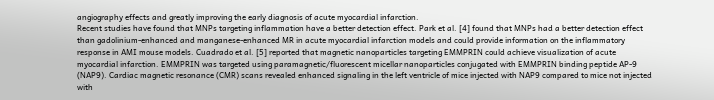angiography effects and greatly improving the early diagnosis of acute myocardial infarction.
Recent studies have found that MNPs targeting inflammation have a better detection effect. Park et al. [4] found that MNPs had a better detection effect than gadolinium-enhanced and manganese-enhanced MR in acute myocardial infarction models and could provide information on the inflammatory response in AMI mouse models. Cuadrado et al. [5] reported that magnetic nanoparticles targeting EMMPRIN could achieve visualization of acute myocardial infarction. EMMPRIN was targeted using paramagnetic/fluorescent micellar nanoparticles conjugated with EMMPRIN binding peptide AP-9 (NAP9). Cardiac magnetic resonance (CMR) scans revealed enhanced signaling in the left ventricle of mice injected with NAP9 compared to mice not injected with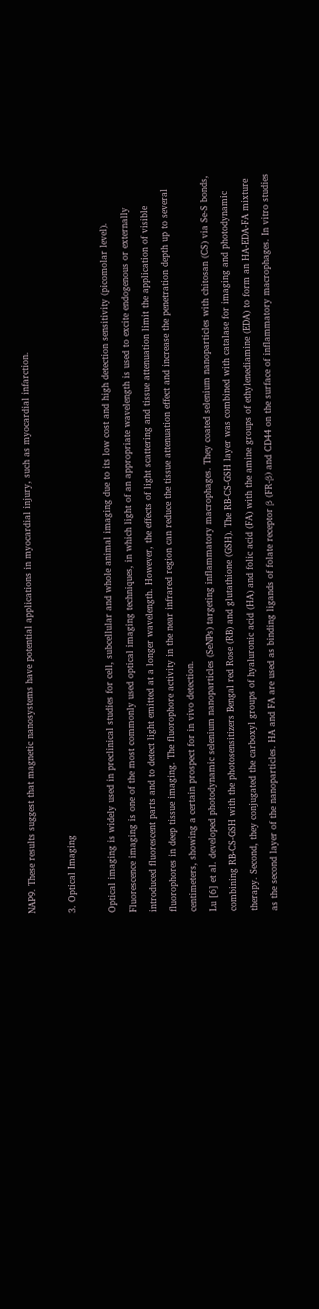NAP9. These results suggest that magnetic nanosystems have potential applications in myocardial injury, such as myocardial infarction.

3. Optical Imaging

Optical imaging is widely used in preclinical studies for cell, subcellular and whole animal imaging due to its low cost and high detection sensitivity (picomolar level). Fluorescence imaging is one of the most commonly used optical imaging techniques, in which light of an appropriate wavelength is used to excite endogenous or externally introduced fluorescent parts and to detect light emitted at a longer wavelength. However, the effects of light scattering and tissue attenuation limit the application of visible fluorophores in deep tissue imaging. The fluorophore activity in the near infrared region can reduce the tissue attenuation effect and increase the penetration depth up to several centimeters, showing a certain prospect for in vivo detection.
Lu [6] et al. developed photodynamic selenium nanoparticles (SeNPs) targeting inflammatory macrophages. They coated selenium nanoparticles with chitosan (CS) via Se-S bonds, combining RB-CS-GSH with the photosensitizers Bengal red Rose (RB) and glutathione (GSH). The RB-CS-GSH layer was combined with catalase for imaging and photodynamic therapy. Second, they conjugated the carboxyl groups of hyaluronic acid (HA) and folic acid (FA) with the amine groups of ethylenediamine (EDA) to form an HA-EDA-FA mixture as the second layer of the nanoparticles. HA and FA are used as binding ligands of folate receptor β (FR-β) and CD44 on the surface of inflammatory macrophages. In vitro studies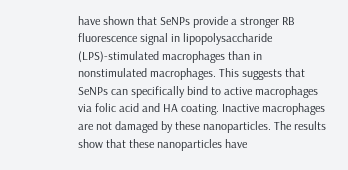have shown that SeNPs provide a stronger RB fluorescence signal in lipopolysaccharide (LPS)-stimulated macrophages than in nonstimulated macrophages. This suggests that SeNPs can specifically bind to active macrophages via folic acid and HA coating. Inactive macrophages are not damaged by these nanoparticles. The results show that these nanoparticles have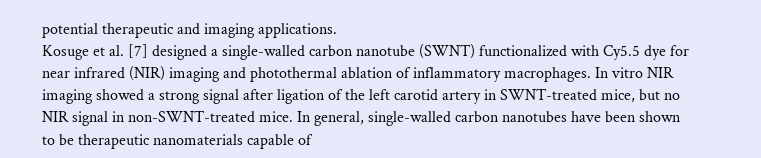potential therapeutic and imaging applications.
Kosuge et al. [7] designed a single-walled carbon nanotube (SWNT) functionalized with Cy5.5 dye for near infrared (NIR) imaging and photothermal ablation of inflammatory macrophages. In vitro NIR imaging showed a strong signal after ligation of the left carotid artery in SWNT-treated mice, but no NIR signal in non-SWNT-treated mice. In general, single-walled carbon nanotubes have been shown to be therapeutic nanomaterials capable of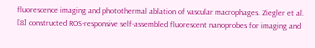fluorescence imaging and photothermal ablation of vascular macrophages. Ziegler et al. [8] constructed ROS-responsive self-assembled fluorescent nanoprobes for imaging and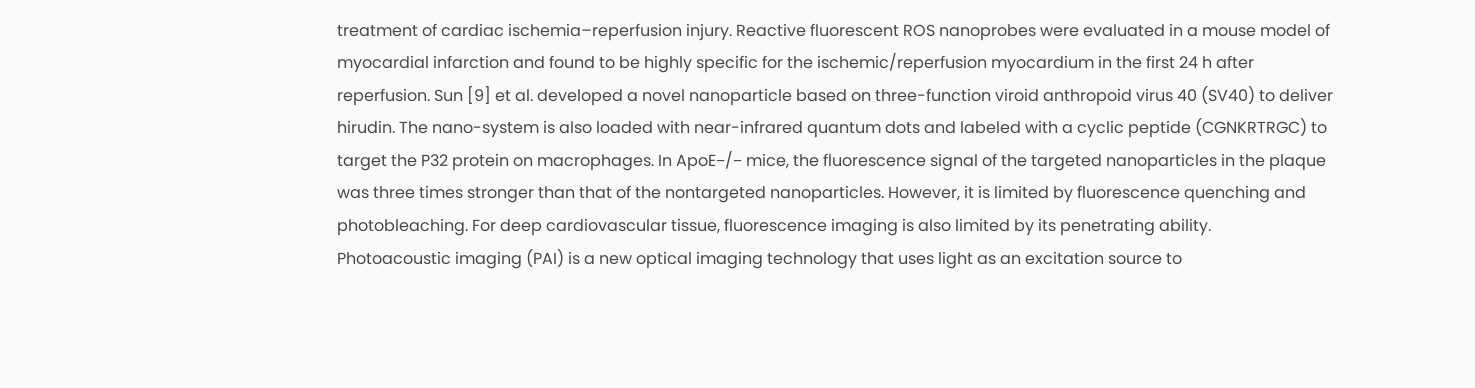treatment of cardiac ischemia–reperfusion injury. Reactive fluorescent ROS nanoprobes were evaluated in a mouse model of myocardial infarction and found to be highly specific for the ischemic/reperfusion myocardium in the first 24 h after reperfusion. Sun [9] et al. developed a novel nanoparticle based on three-function viroid anthropoid virus 40 (SV40) to deliver hirudin. The nano-system is also loaded with near-infrared quantum dots and labeled with a cyclic peptide (CGNKRTRGC) to target the P32 protein on macrophages. In ApoE−/− mice, the fluorescence signal of the targeted nanoparticles in the plaque was three times stronger than that of the nontargeted nanoparticles. However, it is limited by fluorescence quenching and photobleaching. For deep cardiovascular tissue, fluorescence imaging is also limited by its penetrating ability.
Photoacoustic imaging (PAI) is a new optical imaging technology that uses light as an excitation source to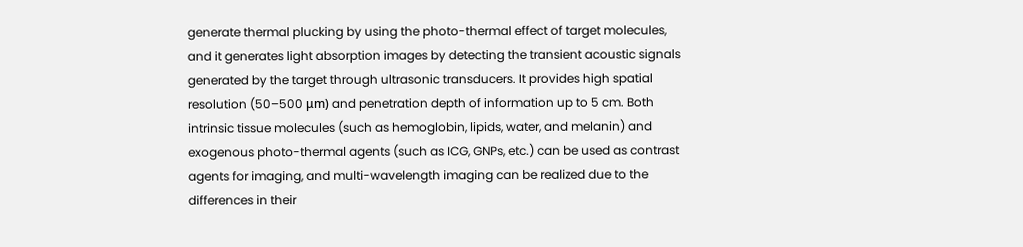generate thermal plucking by using the photo-thermal effect of target molecules, and it generates light absorption images by detecting the transient acoustic signals generated by the target through ultrasonic transducers. It provides high spatial resolution (50–500 μm) and penetration depth of information up to 5 cm. Both intrinsic tissue molecules (such as hemoglobin, lipids, water, and melanin) and exogenous photo-thermal agents (such as ICG, GNPs, etc.) can be used as contrast agents for imaging, and multi-wavelength imaging can be realized due to the differences in their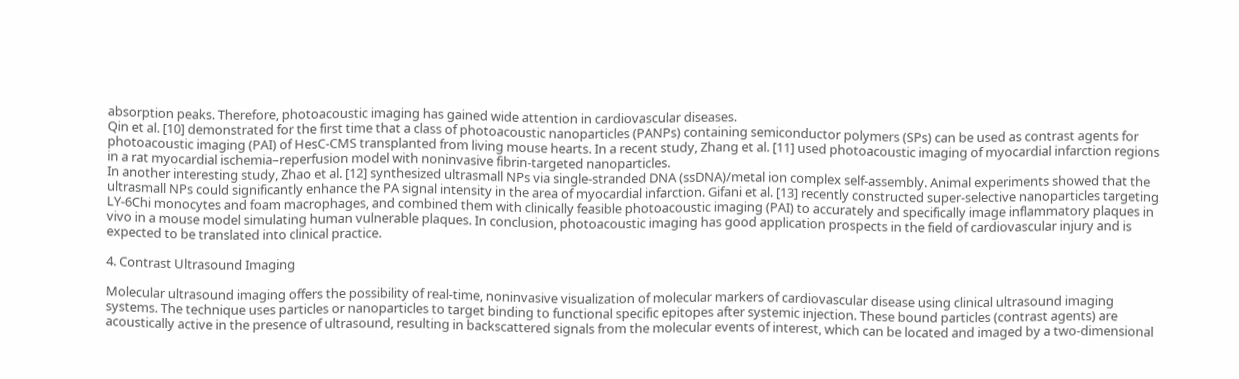absorption peaks. Therefore, photoacoustic imaging has gained wide attention in cardiovascular diseases.
Qin et al. [10] demonstrated for the first time that a class of photoacoustic nanoparticles (PANPs) containing semiconductor polymers (SPs) can be used as contrast agents for photoacoustic imaging (PAI) of HesC-CMS transplanted from living mouse hearts. In a recent study, Zhang et al. [11] used photoacoustic imaging of myocardial infarction regions in a rat myocardial ischemia–reperfusion model with noninvasive fibrin-targeted nanoparticles.
In another interesting study, Zhao et al. [12] synthesized ultrasmall NPs via single-stranded DNA (ssDNA)/metal ion complex self-assembly. Animal experiments showed that the ultrasmall NPs could significantly enhance the PA signal intensity in the area of myocardial infarction. Gifani et al. [13] recently constructed super-selective nanoparticles targeting LY-6Chi monocytes and foam macrophages, and combined them with clinically feasible photoacoustic imaging (PAI) to accurately and specifically image inflammatory plaques in vivo in a mouse model simulating human vulnerable plaques. In conclusion, photoacoustic imaging has good application prospects in the field of cardiovascular injury and is expected to be translated into clinical practice.

4. Contrast Ultrasound Imaging

Molecular ultrasound imaging offers the possibility of real-time, noninvasive visualization of molecular markers of cardiovascular disease using clinical ultrasound imaging systems. The technique uses particles or nanoparticles to target binding to functional specific epitopes after systemic injection. These bound particles (contrast agents) are acoustically active in the presence of ultrasound, resulting in backscattered signals from the molecular events of interest, which can be located and imaged by a two-dimensional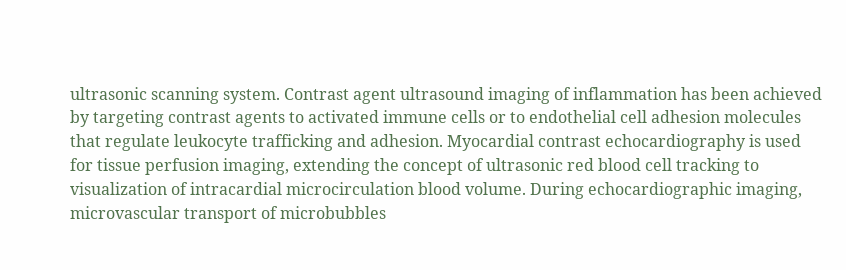ultrasonic scanning system. Contrast agent ultrasound imaging of inflammation has been achieved by targeting contrast agents to activated immune cells or to endothelial cell adhesion molecules that regulate leukocyte trafficking and adhesion. Myocardial contrast echocardiography is used for tissue perfusion imaging, extending the concept of ultrasonic red blood cell tracking to visualization of intracardial microcirculation blood volume. During echocardiographic imaging, microvascular transport of microbubbles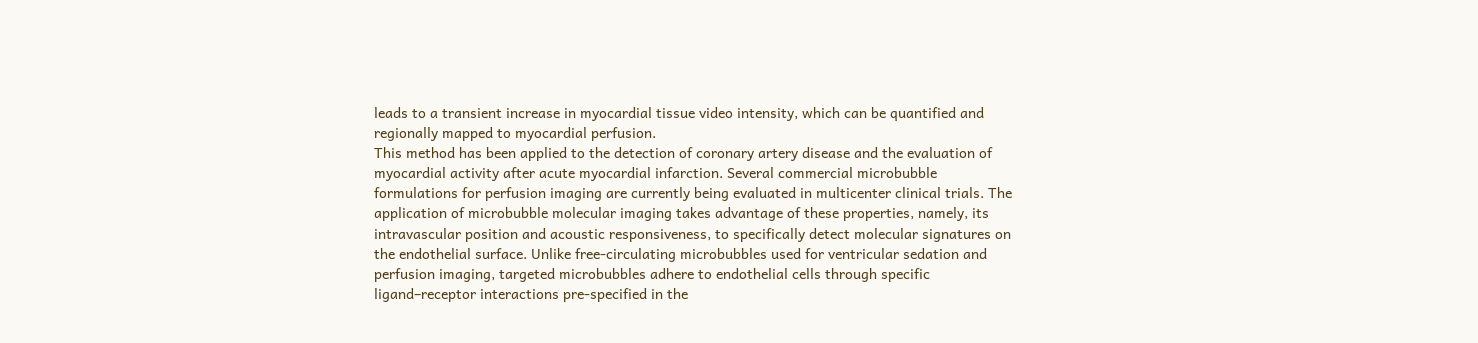leads to a transient increase in myocardial tissue video intensity, which can be quantified and regionally mapped to myocardial perfusion.
This method has been applied to the detection of coronary artery disease and the evaluation of myocardial activity after acute myocardial infarction. Several commercial microbubble formulations for perfusion imaging are currently being evaluated in multicenter clinical trials. The application of microbubble molecular imaging takes advantage of these properties, namely, its intravascular position and acoustic responsiveness, to specifically detect molecular signatures on the endothelial surface. Unlike free-circulating microbubbles used for ventricular sedation and perfusion imaging, targeted microbubbles adhere to endothelial cells through specific ligand–receptor interactions pre-specified in the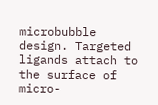microbubble design. Targeted ligands attach to the surface of micro-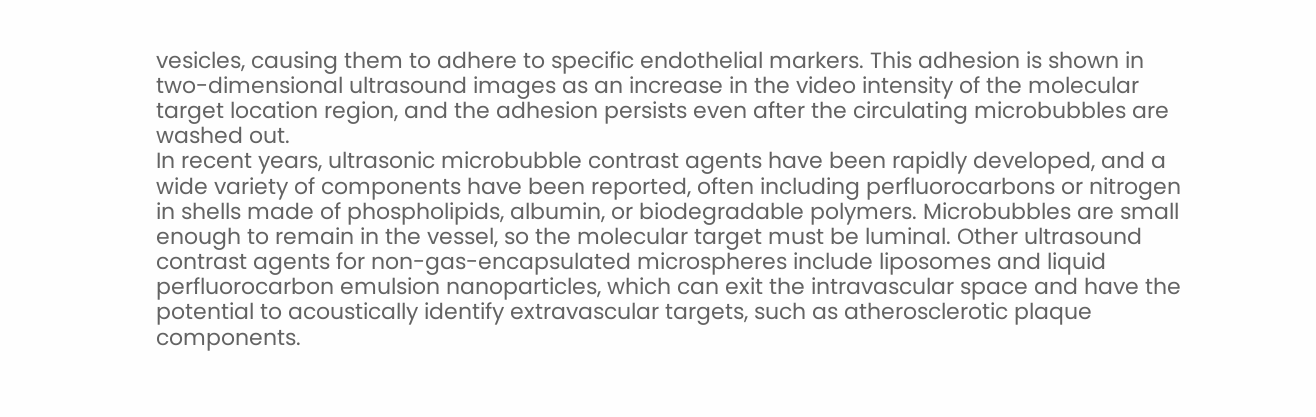vesicles, causing them to adhere to specific endothelial markers. This adhesion is shown in two-dimensional ultrasound images as an increase in the video intensity of the molecular target location region, and the adhesion persists even after the circulating microbubbles are washed out.
In recent years, ultrasonic microbubble contrast agents have been rapidly developed, and a wide variety of components have been reported, often including perfluorocarbons or nitrogen in shells made of phospholipids, albumin, or biodegradable polymers. Microbubbles are small enough to remain in the vessel, so the molecular target must be luminal. Other ultrasound contrast agents for non-gas-encapsulated microspheres include liposomes and liquid perfluorocarbon emulsion nanoparticles, which can exit the intravascular space and have the potential to acoustically identify extravascular targets, such as atherosclerotic plaque components.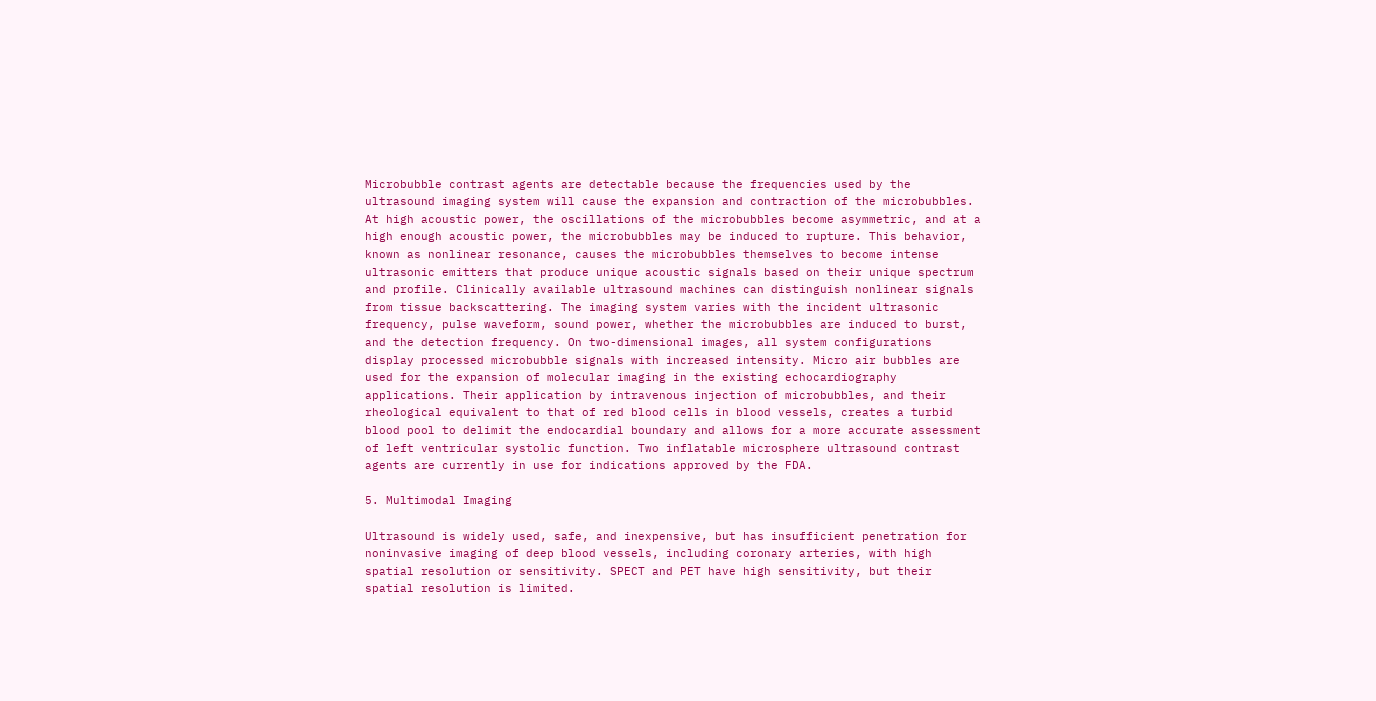Microbubble contrast agents are detectable because the frequencies used by the ultrasound imaging system will cause the expansion and contraction of the microbubbles. At high acoustic power, the oscillations of the microbubbles become asymmetric, and at a high enough acoustic power, the microbubbles may be induced to rupture. This behavior, known as nonlinear resonance, causes the microbubbles themselves to become intense ultrasonic emitters that produce unique acoustic signals based on their unique spectrum and profile. Clinically available ultrasound machines can distinguish nonlinear signals from tissue backscattering. The imaging system varies with the incident ultrasonic frequency, pulse waveform, sound power, whether the microbubbles are induced to burst, and the detection frequency. On two-dimensional images, all system configurations display processed microbubble signals with increased intensity. Micro air bubbles are used for the expansion of molecular imaging in the existing echocardiography applications. Their application by intravenous injection of microbubbles, and their rheological equivalent to that of red blood cells in blood vessels, creates a turbid blood pool to delimit the endocardial boundary and allows for a more accurate assessment of left ventricular systolic function. Two inflatable microsphere ultrasound contrast agents are currently in use for indications approved by the FDA.

5. Multimodal Imaging

Ultrasound is widely used, safe, and inexpensive, but has insufficient penetration for noninvasive imaging of deep blood vessels, including coronary arteries, with high spatial resolution or sensitivity. SPECT and PET have high sensitivity, but their spatial resolution is limited.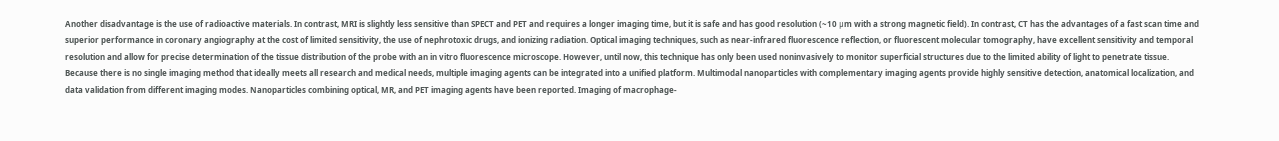Another disadvantage is the use of radioactive materials. In contrast, MRI is slightly less sensitive than SPECT and PET and requires a longer imaging time, but it is safe and has good resolution (~10 μm with a strong magnetic field). In contrast, CT has the advantages of a fast scan time and superior performance in coronary angiography at the cost of limited sensitivity, the use of nephrotoxic drugs, and ionizing radiation. Optical imaging techniques, such as near-infrared fluorescence reflection, or fluorescent molecular tomography, have excellent sensitivity and temporal resolution and allow for precise determination of the tissue distribution of the probe with an in vitro fluorescence microscope. However, until now, this technique has only been used noninvasively to monitor superficial structures due to the limited ability of light to penetrate tissue.
Because there is no single imaging method that ideally meets all research and medical needs, multiple imaging agents can be integrated into a unified platform. Multimodal nanoparticles with complementary imaging agents provide highly sensitive detection, anatomical localization, and data validation from different imaging modes. Nanoparticles combining optical, MR, and PET imaging agents have been reported. Imaging of macrophage-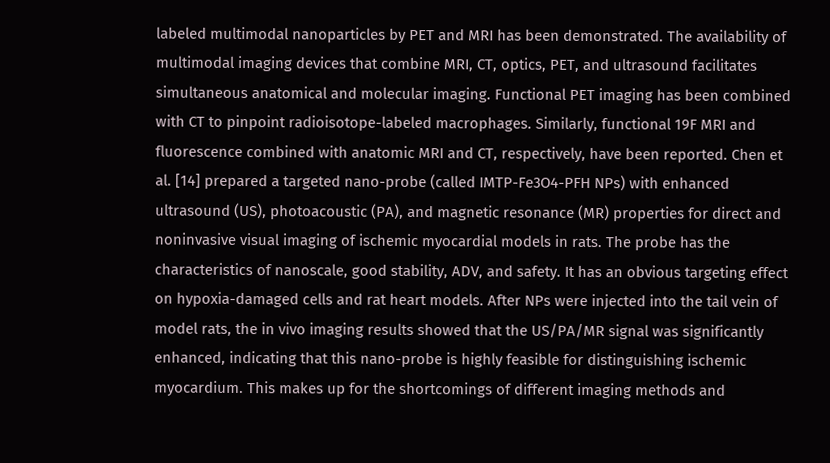labeled multimodal nanoparticles by PET and MRI has been demonstrated. The availability of multimodal imaging devices that combine MRI, CT, optics, PET, and ultrasound facilitates simultaneous anatomical and molecular imaging. Functional PET imaging has been combined with CT to pinpoint radioisotope-labeled macrophages. Similarly, functional 19F MRI and fluorescence combined with anatomic MRI and CT, respectively, have been reported. Chen et al. [14] prepared a targeted nano-probe (called IMTP-Fe3O4-PFH NPs) with enhanced ultrasound (US), photoacoustic (PA), and magnetic resonance (MR) properties for direct and noninvasive visual imaging of ischemic myocardial models in rats. The probe has the characteristics of nanoscale, good stability, ADV, and safety. It has an obvious targeting effect on hypoxia-damaged cells and rat heart models. After NPs were injected into the tail vein of model rats, the in vivo imaging results showed that the US/PA/MR signal was significantly enhanced, indicating that this nano-probe is highly feasible for distinguishing ischemic myocardium. This makes up for the shortcomings of different imaging methods and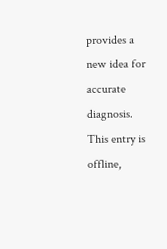provides a new idea for accurate diagnosis.
This entry is offline,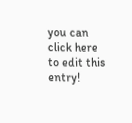you can click here to edit this entry!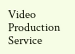Video Production Service